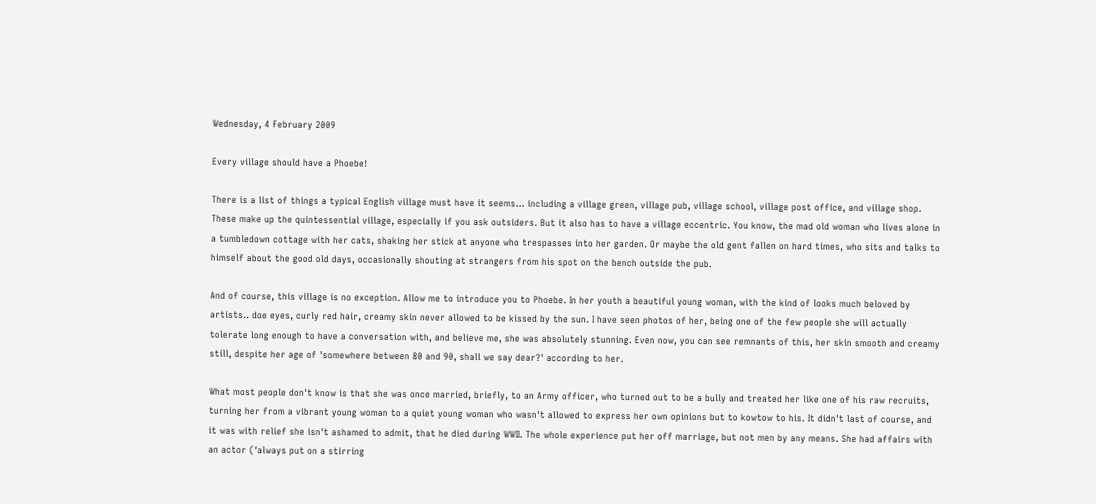Wednesday, 4 February 2009

Every village should have a Phoebe!

There is a list of things a typical English village must have it seems... including a village green, village pub, village school, village post office, and village shop. These make up the quintessential village, especially if you ask outsiders. But it also has to have a village eccentric. You know, the mad old woman who lives alone in a tumbledown cottage with her cats, shaking her stick at anyone who trespasses into her garden. Or maybe the old gent fallen on hard times, who sits and talks to himself about the good old days, occasionally shouting at strangers from his spot on the bench outside the pub.

And of course, this village is no exception. Allow me to introduce you to Phoebe. In her youth a beautiful young woman, with the kind of looks much beloved by artists.. doe eyes, curly red hair, creamy skin never allowed to be kissed by the sun. I have seen photos of her, being one of the few people she will actually tolerate long enough to have a conversation with, and believe me, she was absolutely stunning. Even now, you can see remnants of this, her skin smooth and creamy still, despite her age of 'somewhere between 80 and 90, shall we say dear?' according to her.

What most people don't know is that she was once married, briefly, to an Army officer, who turned out to be a bully and treated her like one of his raw recruits, turning her from a vibrant young woman to a quiet young woman who wasn't allowed to express her own opinions but to kowtow to his. It didn't last of course, and it was with relief she isn't ashamed to admit, that he died during WWII. The whole experience put her off marriage, but not men by any means. She had affairs with an actor ('always put on a stirring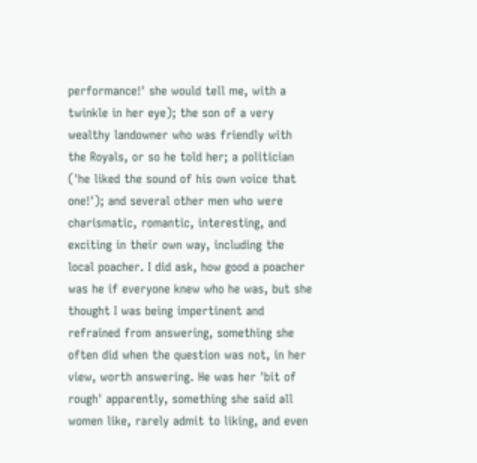performance!' she would tell me, with a twinkle in her eye); the son of a very wealthy landowner who was friendly with the Royals, or so he told her; a politician ('he liked the sound of his own voice that one!'); and several other men who were charismatic, romantic, interesting, and exciting in their own way, including the local poacher. I did ask, how good a poacher was he if everyone knew who he was, but she thought I was being impertinent and refrained from answering, something she often did when the question was not, in her view, worth answering. He was her 'bit of rough' apparently, something she said all women like, rarely admit to liking, and even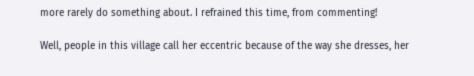more rarely do something about. I refrained this time, from commenting!

Well, people in this village call her eccentric because of the way she dresses, her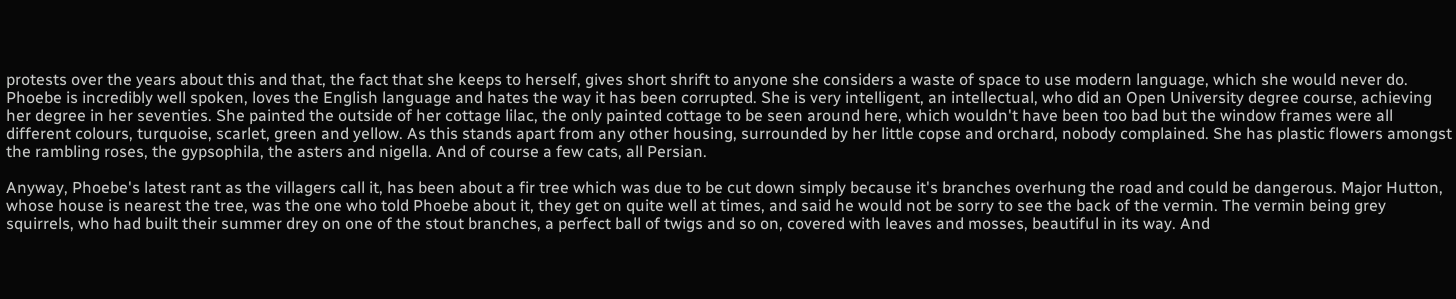protests over the years about this and that, the fact that she keeps to herself, gives short shrift to anyone she considers a waste of space to use modern language, which she would never do. Phoebe is incredibly well spoken, loves the English language and hates the way it has been corrupted. She is very intelligent, an intellectual, who did an Open University degree course, achieving her degree in her seventies. She painted the outside of her cottage lilac, the only painted cottage to be seen around here, which wouldn't have been too bad but the window frames were all different colours, turquoise, scarlet, green and yellow. As this stands apart from any other housing, surrounded by her little copse and orchard, nobody complained. She has plastic flowers amongst the rambling roses, the gypsophila, the asters and nigella. And of course a few cats, all Persian.

Anyway, Phoebe's latest rant as the villagers call it, has been about a fir tree which was due to be cut down simply because it's branches overhung the road and could be dangerous. Major Hutton, whose house is nearest the tree, was the one who told Phoebe about it, they get on quite well at times, and said he would not be sorry to see the back of the vermin. The vermin being grey squirrels, who had built their summer drey on one of the stout branches, a perfect ball of twigs and so on, covered with leaves and mosses, beautiful in its way. And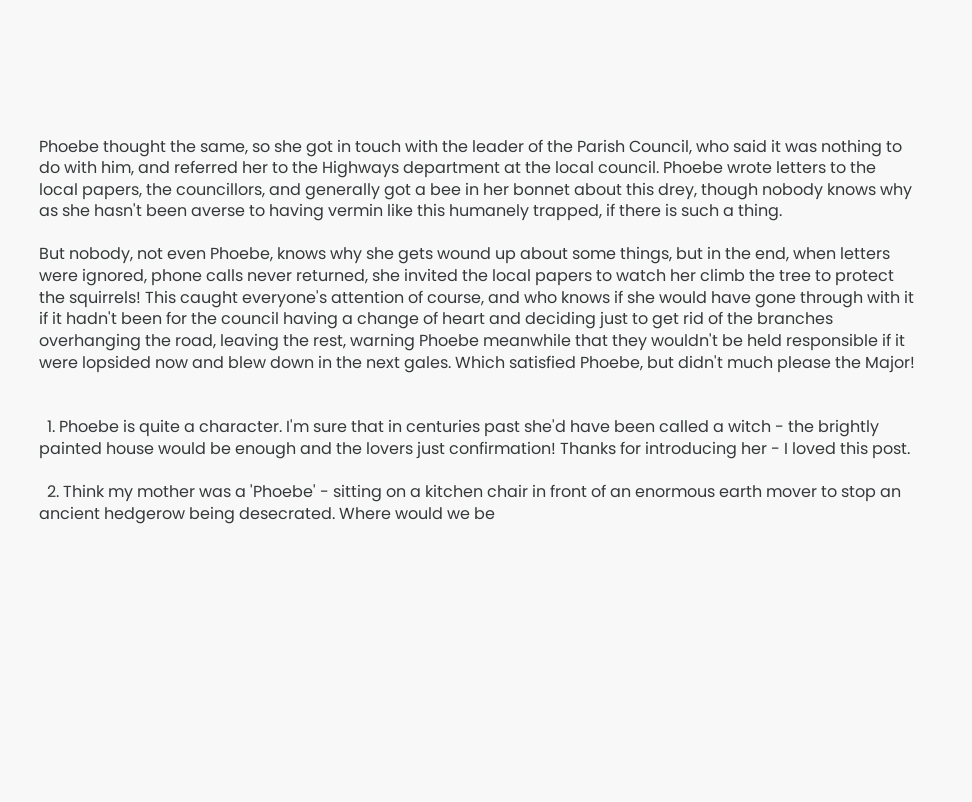Phoebe thought the same, so she got in touch with the leader of the Parish Council, who said it was nothing to do with him, and referred her to the Highways department at the local council. Phoebe wrote letters to the local papers, the councillors, and generally got a bee in her bonnet about this drey, though nobody knows why as she hasn't been averse to having vermin like this humanely trapped, if there is such a thing.

But nobody, not even Phoebe, knows why she gets wound up about some things, but in the end, when letters were ignored, phone calls never returned, she invited the local papers to watch her climb the tree to protect the squirrels! This caught everyone's attention of course, and who knows if she would have gone through with it if it hadn't been for the council having a change of heart and deciding just to get rid of the branches overhanging the road, leaving the rest, warning Phoebe meanwhile that they wouldn't be held responsible if it were lopsided now and blew down in the next gales. Which satisfied Phoebe, but didn't much please the Major!


  1. Phoebe is quite a character. I'm sure that in centuries past she'd have been called a witch - the brightly painted house would be enough and the lovers just confirmation! Thanks for introducing her - I loved this post.

  2. Think my mother was a 'Phoebe' - sitting on a kitchen chair in front of an enormous earth mover to stop an ancient hedgerow being desecrated. Where would we be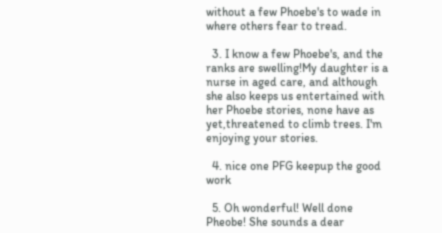without a few Phoebe's to wade in where others fear to tread.

  3. I know a few Phoebe's, and the ranks are swelling!My daughter is a nurse in aged care, and although she also keeps us entertained with her Phoebe stories, none have as yet,threatened to climb trees. I'm enjoying your stories.

  4. nice one PFG keepup the good work

  5. Oh wonderful! Well done Pheobe! She sounds a dear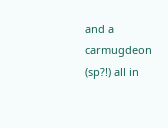and a carmugdeon (sp?!) all in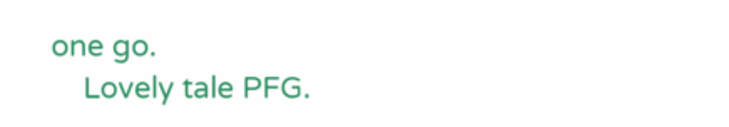one go.
    Lovely tale PFG.